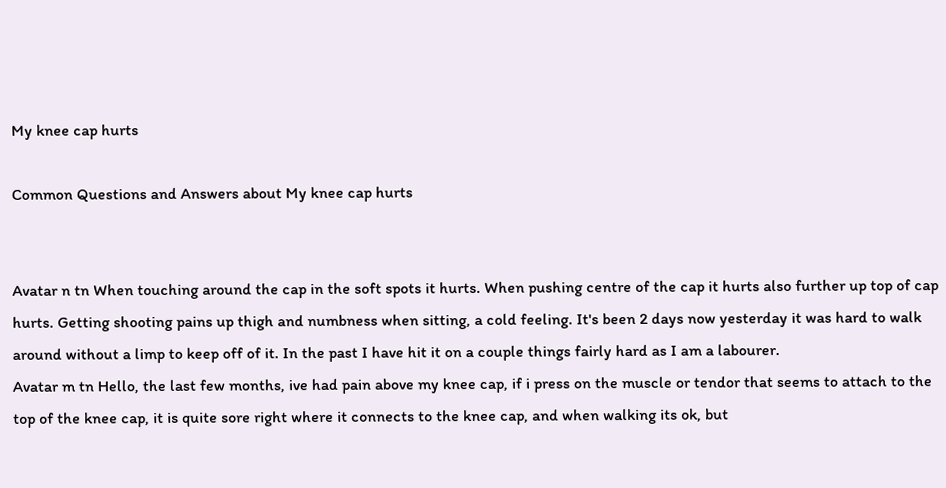My knee cap hurts

Common Questions and Answers about My knee cap hurts


Avatar n tn When touching around the cap in the soft spots it hurts. When pushing centre of the cap it hurts also further up top of cap hurts. Getting shooting pains up thigh and numbness when sitting, a cold feeling. It's been 2 days now yesterday it was hard to walk around without a limp to keep off of it. In the past I have hit it on a couple things fairly hard as I am a labourer.
Avatar m tn Hello, the last few months, ive had pain above my knee cap, if i press on the muscle or tendor that seems to attach to the top of the knee cap, it is quite sore right where it connects to the knee cap, and when walking its ok, but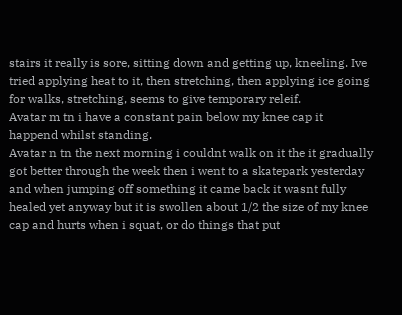stairs it really is sore, sitting down and getting up, kneeling. Ive tried applying heat to it, then stretching, then applying ice going for walks, stretching, seems to give temporary releif.
Avatar m tn i have a constant pain below my knee cap it happend whilst standing.
Avatar n tn the next morning i couldnt walk on it the it gradually got better through the week then i went to a skatepark yesterday and when jumping off something it came back it wasnt fully healed yet anyway but it is swollen about 1/2 the size of my knee cap and hurts when i squat, or do things that put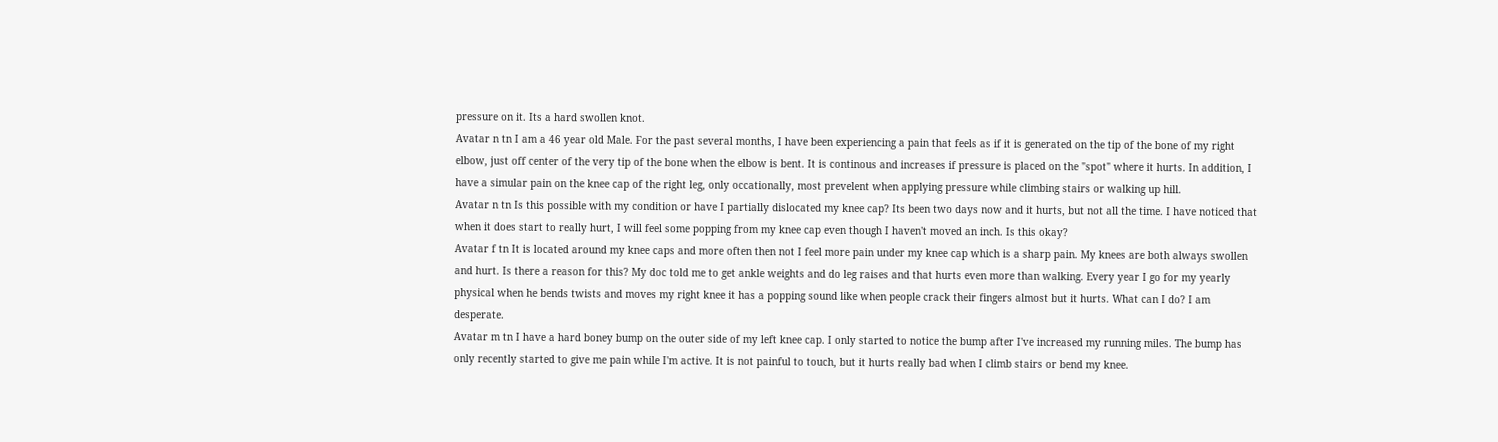pressure on it. Its a hard swollen knot.
Avatar n tn I am a 46 year old Male. For the past several months, I have been experiencing a pain that feels as if it is generated on the tip of the bone of my right elbow, just off center of the very tip of the bone when the elbow is bent. It is continous and increases if pressure is placed on the "spot" where it hurts. In addition, I have a simular pain on the knee cap of the right leg, only occationally, most prevelent when applying pressure while climbing stairs or walking up hill.
Avatar n tn Is this possible with my condition or have I partially dislocated my knee cap? Its been two days now and it hurts, but not all the time. I have noticed that when it does start to really hurt, I will feel some popping from my knee cap even though I haven't moved an inch. Is this okay?
Avatar f tn It is located around my knee caps and more often then not I feel more pain under my knee cap which is a sharp pain. My knees are both always swollen and hurt. Is there a reason for this? My doc told me to get ankle weights and do leg raises and that hurts even more than walking. Every year I go for my yearly physical when he bends twists and moves my right knee it has a popping sound like when people crack their fingers almost but it hurts. What can I do? I am desperate.
Avatar m tn I have a hard boney bump on the outer side of my left knee cap. I only started to notice the bump after I've increased my running miles. The bump has only recently started to give me pain while I'm active. It is not painful to touch, but it hurts really bad when I climb stairs or bend my knee.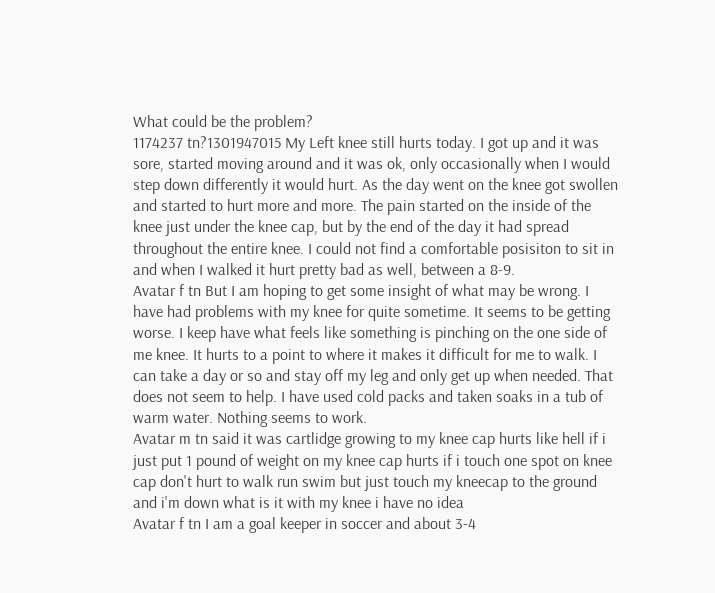What could be the problem?
1174237 tn?1301947015 My Left knee still hurts today. I got up and it was sore, started moving around and it was ok, only occasionally when I would step down differently it would hurt. As the day went on the knee got swollen and started to hurt more and more. The pain started on the inside of the knee just under the knee cap, but by the end of the day it had spread throughout the entire knee. I could not find a comfortable posisiton to sit in and when I walked it hurt pretty bad as well, between a 8-9.
Avatar f tn But I am hoping to get some insight of what may be wrong. I have had problems with my knee for quite sometime. It seems to be getting worse. I keep have what feels like something is pinching on the one side of me knee. It hurts to a point to where it makes it difficult for me to walk. I can take a day or so and stay off my leg and only get up when needed. That does not seem to help. I have used cold packs and taken soaks in a tub of warm water. Nothing seems to work.
Avatar m tn said it was cartlidge growing to my knee cap hurts like hell if i just put 1 pound of weight on my knee cap hurts if i touch one spot on knee cap don't hurt to walk run swim but just touch my kneecap to the ground and i'm down what is it with my knee i have no idea
Avatar f tn I am a goal keeper in soccer and about 3-4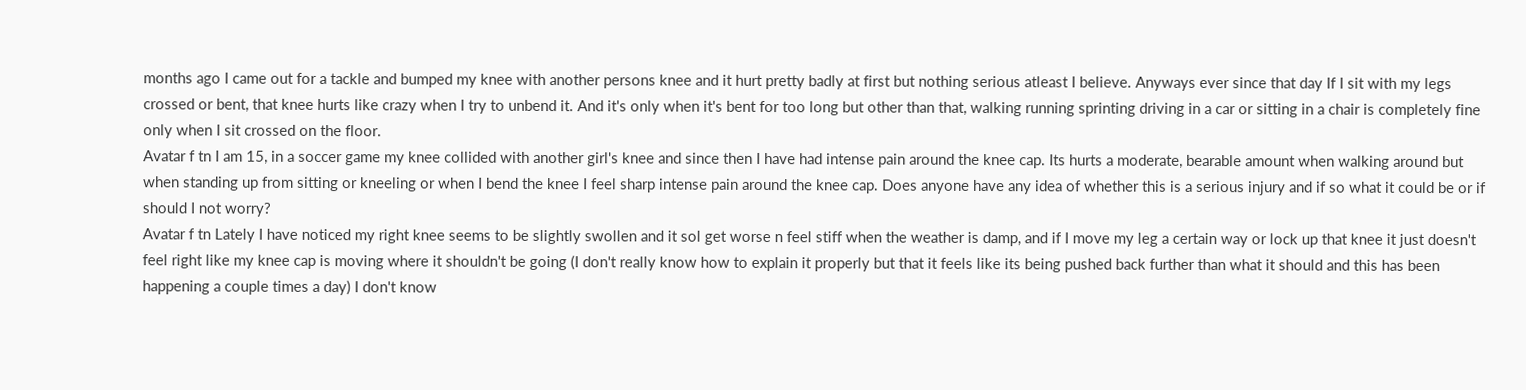months ago I came out for a tackle and bumped my knee with another persons knee and it hurt pretty badly at first but nothing serious atleast I believe. Anyways ever since that day If I sit with my legs crossed or bent, that knee hurts like crazy when I try to unbend it. And it's only when it's bent for too long but other than that, walking running sprinting driving in a car or sitting in a chair is completely fine only when I sit crossed on the floor.
Avatar f tn I am 15, in a soccer game my knee collided with another girl's knee and since then I have had intense pain around the knee cap. Its hurts a moderate, bearable amount when walking around but when standing up from sitting or kneeling or when I bend the knee I feel sharp intense pain around the knee cap. Does anyone have any idea of whether this is a serious injury and if so what it could be or if should I not worry?
Avatar f tn Lately I have noticed my right knee seems to be slightly swollen and it sol get worse n feel stiff when the weather is damp, and if I move my leg a certain way or lock up that knee it just doesn't feel right like my knee cap is moving where it shouldn't be going (I don't really know how to explain it properly but that it feels like its being pushed back further than what it should and this has been happening a couple times a day) I don't know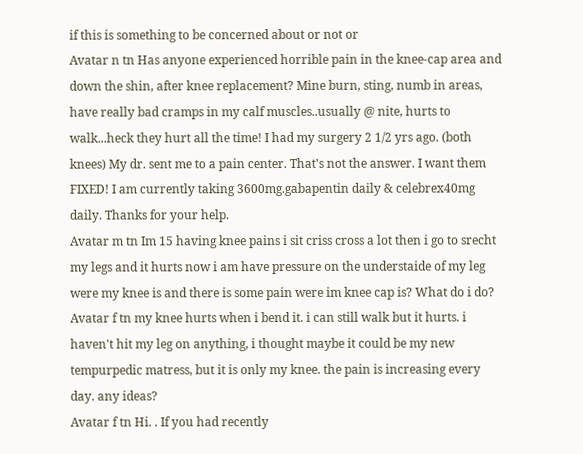if this is something to be concerned about or not or
Avatar n tn Has anyone experienced horrible pain in the knee-cap area and down the shin, after knee replacement? Mine burn, sting, numb in areas, have really bad cramps in my calf muscles..usually @ nite, hurts to walk...heck they hurt all the time! I had my surgery 2 1/2 yrs ago. (both knees) My dr. sent me to a pain center. That's not the answer. I want them FIXED! I am currently taking 3600mg.gabapentin daily & celebrex40mg daily. Thanks for your help.
Avatar m tn Im 15 having knee pains i sit criss cross a lot then i go to srecht my legs and it hurts now i am have pressure on the understaide of my leg were my knee is and there is some pain were im knee cap is? What do i do?
Avatar f tn my knee hurts when i bend it. i can still walk but it hurts. i haven't hit my leg on anything, i thought maybe it could be my new tempurpedic matress, but it is only my knee. the pain is increasing every day. any ideas?
Avatar f tn Hi. . If you had recently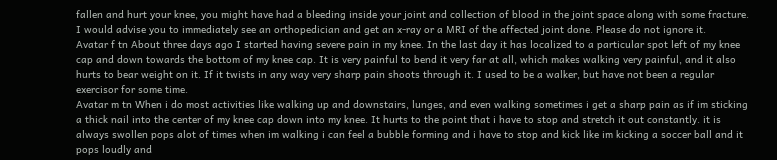fallen and hurt your knee, you might have had a bleeding inside your joint and collection of blood in the joint space along with some fracture. I would advise you to immediately see an orthopedician and get an x-ray or a MRI of the affected joint done. Please do not ignore it.
Avatar f tn About three days ago I started having severe pain in my knee. In the last day it has localized to a particular spot left of my knee cap and down towards the bottom of my knee cap. It is very painful to bend it very far at all, which makes walking very painful, and it also hurts to bear weight on it. If it twists in any way very sharp pain shoots through it. I used to be a walker, but have not been a regular exercisor for some time.
Avatar m tn When i do most activities like walking up and downstairs, lunges, and even walking sometimes i get a sharp pain as if im sticking a thick nail into the center of my knee cap down into my knee. It hurts to the point that i have to stop and stretch it out constantly. it is always swollen pops alot of times when im walking i can feel a bubble forming and i have to stop and kick like im kicking a soccer ball and it pops loudly and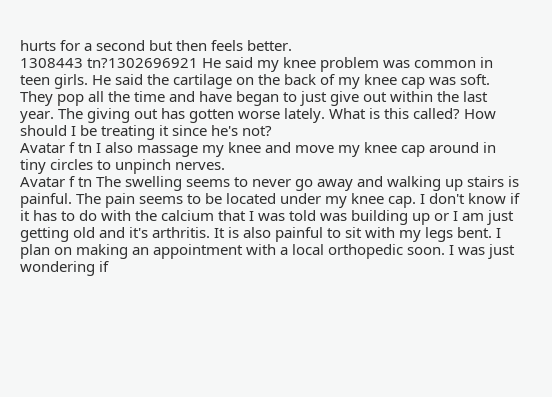hurts for a second but then feels better.
1308443 tn?1302696921 He said my knee problem was common in teen girls. He said the cartilage on the back of my knee cap was soft. They pop all the time and have began to just give out within the last year. The giving out has gotten worse lately. What is this called? How should I be treating it since he's not?
Avatar f tn I also massage my knee and move my knee cap around in tiny circles to unpinch nerves.
Avatar f tn The swelling seems to never go away and walking up stairs is painful. The pain seems to be located under my knee cap. I don't know if it has to do with the calcium that I was told was building up or I am just getting old and it's arthritis. It is also painful to sit with my legs bent. I plan on making an appointment with a local orthopedic soon. I was just wondering if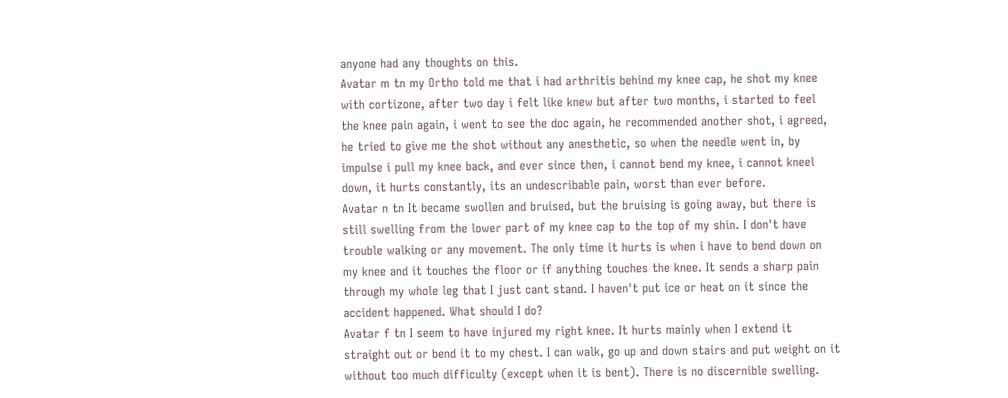anyone had any thoughts on this.
Avatar m tn my Ortho told me that i had arthritis behind my knee cap, he shot my knee with cortizone, after two day i felt like knew but after two months, i started to feel the knee pain again, i went to see the doc again, he recommended another shot, i agreed, he tried to give me the shot without any anesthetic, so when the needle went in, by impulse i pull my knee back, and ever since then, i cannot bend my knee, i cannot kneel down, it hurts constantly, its an undescribable pain, worst than ever before.
Avatar n tn It became swollen and bruised, but the bruising is going away, but there is still swelling from the lower part of my knee cap to the top of my shin. I don't have trouble walking or any movement. The only time it hurts is when i have to bend down on my knee and it touches the floor or if anything touches the knee. It sends a sharp pain through my whole leg that I just cant stand. I haven't put ice or heat on it since the accident happened. What should I do?
Avatar f tn I seem to have injured my right knee. It hurts mainly when I extend it straight out or bend it to my chest. I can walk, go up and down stairs and put weight on it without too much difficulty (except when it is bent). There is no discernible swelling.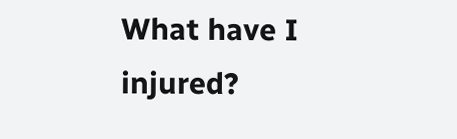What have I injured?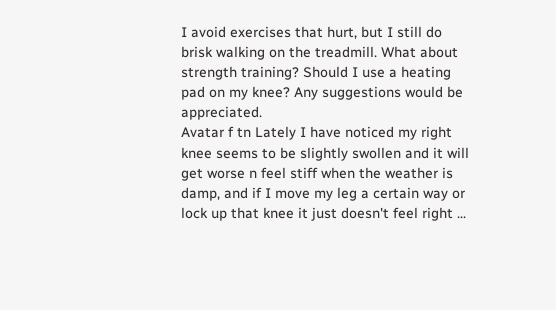I avoid exercises that hurt, but I still do brisk walking on the treadmill. What about strength training? Should I use a heating pad on my knee? Any suggestions would be appreciated.
Avatar f tn Lately I have noticed my right knee seems to be slightly swollen and it will get worse n feel stiff when the weather is damp, and if I move my leg a certain way or lock up that knee it just doesn't feel right ...